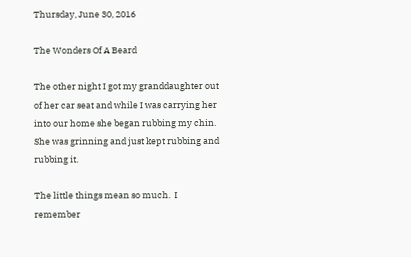Thursday, June 30, 2016

The Wonders Of A Beard

The other night I got my granddaughter out of her car seat and while I was carrying her into our home she began rubbing my chin.  She was grinning and just kept rubbing and rubbing it.

The little things mean so much.  I remember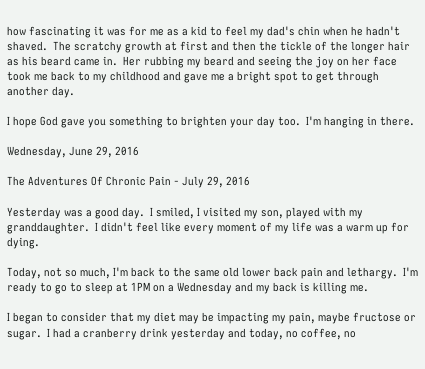how fascinating it was for me as a kid to feel my dad's chin when he hadn't shaved.  The scratchy growth at first and then the tickle of the longer hair as his beard came in.  Her rubbing my beard and seeing the joy on her face took me back to my childhood and gave me a bright spot to get through another day.

I hope God gave you something to brighten your day too.  I'm hanging in there.

Wednesday, June 29, 2016

The Adventures Of Chronic Pain - July 29, 2016

Yesterday was a good day.  I smiled, I visited my son, played with my granddaughter.  I didn't feel like every moment of my life was a warm up for dying.

Today, not so much, I'm back to the same old lower back pain and lethargy.  I'm ready to go to sleep at 1PM on a Wednesday and my back is killing me.

I began to consider that my diet may be impacting my pain, maybe fructose or sugar.  I had a cranberry drink yesterday and today, no coffee, no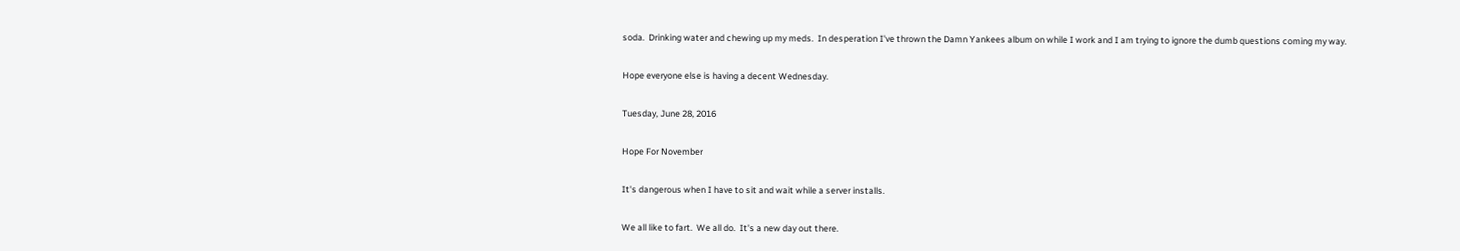soda.  Drinking water and chewing up my meds.  In desperation I've thrown the Damn Yankees album on while I work and I am trying to ignore the dumb questions coming my way.

Hope everyone else is having a decent Wednesday.

Tuesday, June 28, 2016

Hope For November

It's dangerous when I have to sit and wait while a server installs.

We all like to fart.  We all do.  It's a new day out there.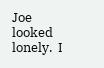Joe looked lonely.  I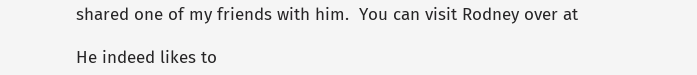shared one of my friends with him.  You can visit Rodney over at

He indeed likes to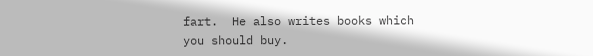fart.  He also writes books which you should buy.